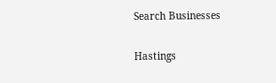Search Businesses

Hastings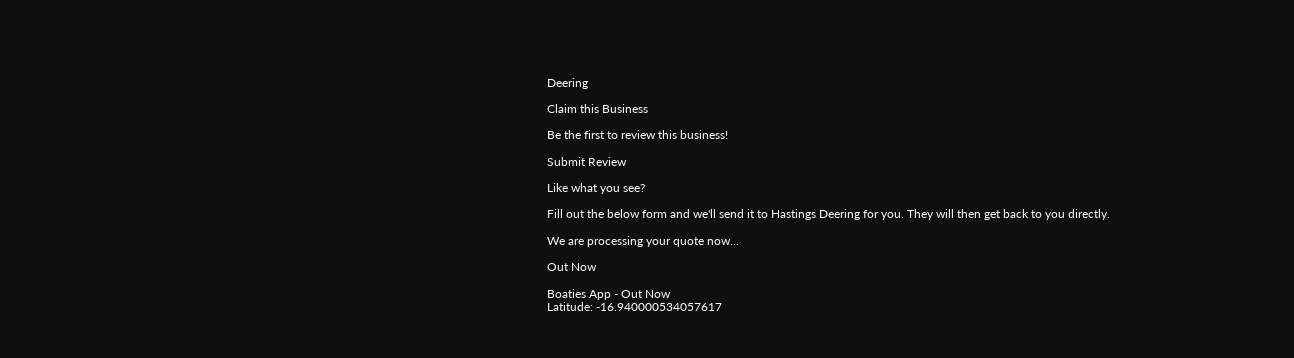Deering

Claim this Business

Be the first to review this business!

Submit Review

Like what you see?

Fill out the below form and we'll send it to Hastings Deering for you. They will then get back to you directly.

We are processing your quote now...

Out Now

Boaties App - Out Now
Latitude: -16.940000534057617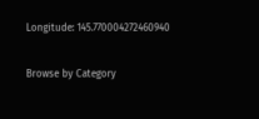Longitude: 145.770004272460940

Browse by Category